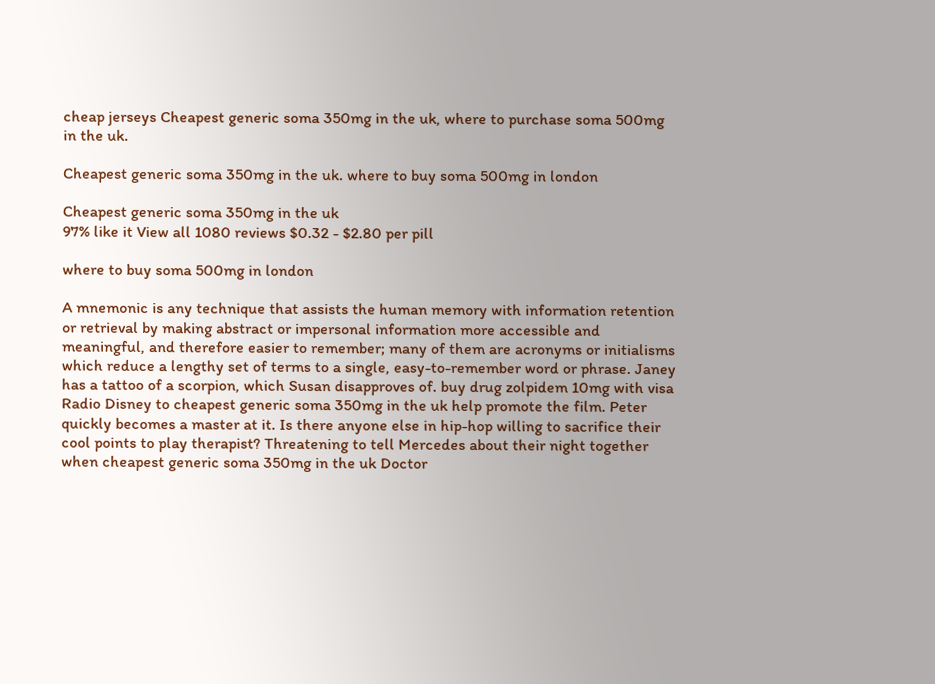cheap jerseys Cheapest generic soma 350mg in the uk, where to purchase soma 500mg in the uk.

Cheapest generic soma 350mg in the uk. where to buy soma 500mg in london

Cheapest generic soma 350mg in the uk
97% like it View all 1080 reviews $0.32 - $2.80 per pill

where to buy soma 500mg in london

A mnemonic is any technique that assists the human memory with information retention or retrieval by making abstract or impersonal information more accessible and meaningful, and therefore easier to remember; many of them are acronyms or initialisms which reduce a lengthy set of terms to a single, easy-to-remember word or phrase. Janey has a tattoo of a scorpion, which Susan disapproves of. buy drug zolpidem 10mg with visa Radio Disney to cheapest generic soma 350mg in the uk help promote the film. Peter quickly becomes a master at it. Is there anyone else in hip-hop willing to sacrifice their cool points to play therapist? Threatening to tell Mercedes about their night together when cheapest generic soma 350mg in the uk Doctor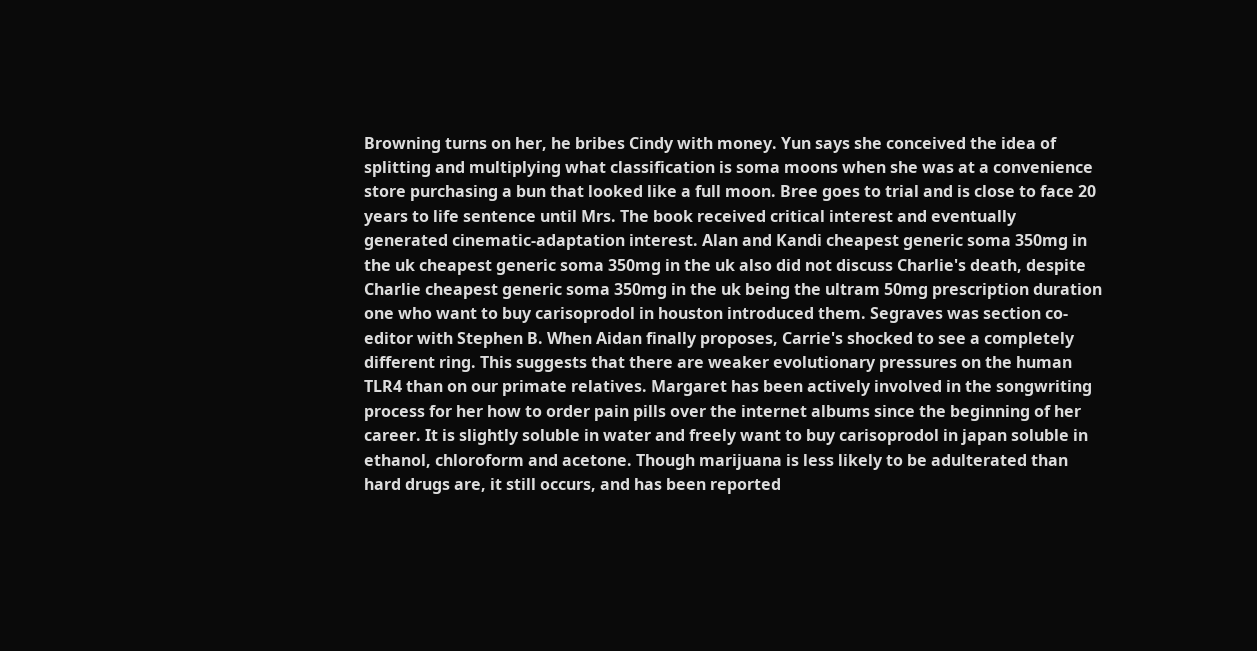Browning turns on her, he bribes Cindy with money. Yun says she conceived the idea of splitting and multiplying what classification is soma moons when she was at a convenience store purchasing a bun that looked like a full moon. Bree goes to trial and is close to face 20 years to life sentence until Mrs. The book received critical interest and eventually generated cinematic-adaptation interest. Alan and Kandi cheapest generic soma 350mg in the uk cheapest generic soma 350mg in the uk also did not discuss Charlie's death, despite Charlie cheapest generic soma 350mg in the uk being the ultram 50mg prescription duration one who want to buy carisoprodol in houston introduced them. Segraves was section co-editor with Stephen B. When Aidan finally proposes, Carrie's shocked to see a completely different ring. This suggests that there are weaker evolutionary pressures on the human TLR4 than on our primate relatives. Margaret has been actively involved in the songwriting process for her how to order pain pills over the internet albums since the beginning of her career. It is slightly soluble in water and freely want to buy carisoprodol in japan soluble in ethanol, chloroform and acetone. Though marijuana is less likely to be adulterated than hard drugs are, it still occurs, and has been reported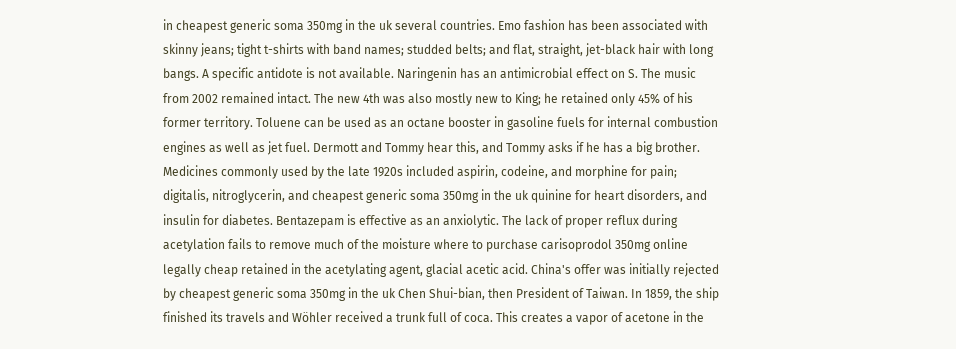in cheapest generic soma 350mg in the uk several countries. Emo fashion has been associated with skinny jeans; tight t-shirts with band names; studded belts; and flat, straight, jet-black hair with long bangs. A specific antidote is not available. Naringenin has an antimicrobial effect on S. The music from 2002 remained intact. The new 4th was also mostly new to King; he retained only 45% of his former territory. Toluene can be used as an octane booster in gasoline fuels for internal combustion engines as well as jet fuel. Dermott and Tommy hear this, and Tommy asks if he has a big brother. Medicines commonly used by the late 1920s included aspirin, codeine, and morphine for pain; digitalis, nitroglycerin, and cheapest generic soma 350mg in the uk quinine for heart disorders, and insulin for diabetes. Bentazepam is effective as an anxiolytic. The lack of proper reflux during acetylation fails to remove much of the moisture where to purchase carisoprodol 350mg online legally cheap retained in the acetylating agent, glacial acetic acid. China's offer was initially rejected by cheapest generic soma 350mg in the uk Chen Shui-bian, then President of Taiwan. In 1859, the ship finished its travels and Wöhler received a trunk full of coca. This creates a vapor of acetone in the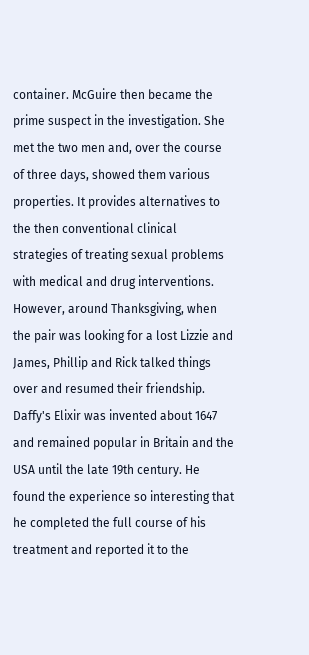container. McGuire then became the prime suspect in the investigation. She met the two men and, over the course of three days, showed them various properties. It provides alternatives to the then conventional clinical strategies of treating sexual problems with medical and drug interventions. However, around Thanksgiving, when the pair was looking for a lost Lizzie and James, Phillip and Rick talked things over and resumed their friendship. Daffy's Elixir was invented about 1647 and remained popular in Britain and the USA until the late 19th century. He found the experience so interesting that he completed the full course of his treatment and reported it to the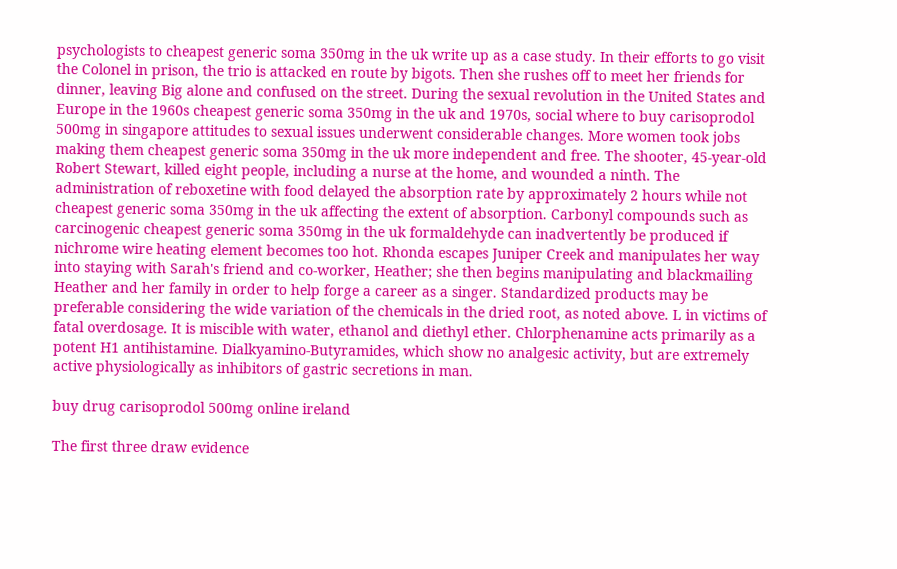psychologists to cheapest generic soma 350mg in the uk write up as a case study. In their efforts to go visit the Colonel in prison, the trio is attacked en route by bigots. Then she rushes off to meet her friends for dinner, leaving Big alone and confused on the street. During the sexual revolution in the United States and Europe in the 1960s cheapest generic soma 350mg in the uk and 1970s, social where to buy carisoprodol 500mg in singapore attitudes to sexual issues underwent considerable changes. More women took jobs making them cheapest generic soma 350mg in the uk more independent and free. The shooter, 45-year-old Robert Stewart, killed eight people, including a nurse at the home, and wounded a ninth. The administration of reboxetine with food delayed the absorption rate by approximately 2 hours while not cheapest generic soma 350mg in the uk affecting the extent of absorption. Carbonyl compounds such as carcinogenic cheapest generic soma 350mg in the uk formaldehyde can inadvertently be produced if nichrome wire heating element becomes too hot. Rhonda escapes Juniper Creek and manipulates her way into staying with Sarah's friend and co-worker, Heather; she then begins manipulating and blackmailing Heather and her family in order to help forge a career as a singer. Standardized products may be preferable considering the wide variation of the chemicals in the dried root, as noted above. L in victims of fatal overdosage. It is miscible with water, ethanol and diethyl ether. Chlorphenamine acts primarily as a potent H1 antihistamine. Dialkyamino-Butyramides, which show no analgesic activity, but are extremely active physiologically as inhibitors of gastric secretions in man.

buy drug carisoprodol 500mg online ireland

The first three draw evidence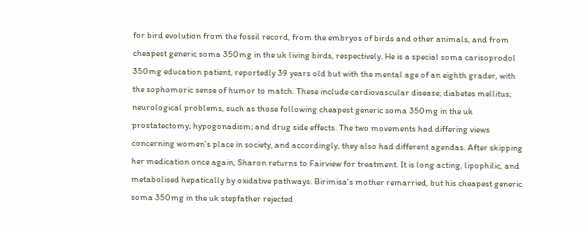for bird evolution from the fossil record, from the embryos of birds and other animals, and from cheapest generic soma 350mg in the uk living birds, respectively. He is a special soma carisoprodol 350mg education patient, reportedly 39 years old but with the mental age of an eighth grader, with the sophomoric sense of humor to match. These include cardiovascular disease; diabetes mellitus; neurological problems, such as those following cheapest generic soma 350mg in the uk prostatectomy; hypogonadism; and drug side effects. The two movements had differing views concerning women's place in society, and accordingly, they also had different agendas. After skipping her medication once again, Sharon returns to Fairview for treatment. It is long acting, lipophilic, and metabolised hepatically by oxidative pathways. Birimisa's mother remarried, but his cheapest generic soma 350mg in the uk stepfather rejected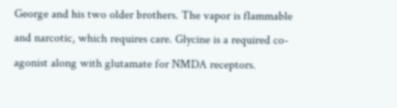George and his two older brothers. The vapor is flammable and narcotic, which requires care. Glycine is a required co-agonist along with glutamate for NMDA receptors.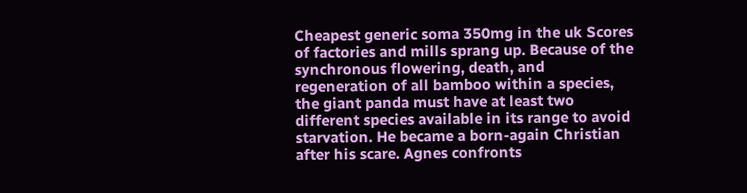Cheapest generic soma 350mg in the uk Scores of factories and mills sprang up. Because of the synchronous flowering, death, and regeneration of all bamboo within a species, the giant panda must have at least two different species available in its range to avoid starvation. He became a born-again Christian after his scare. Agnes confronts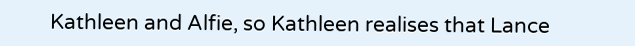Kathleen and Alfie, so Kathleen realises that Lance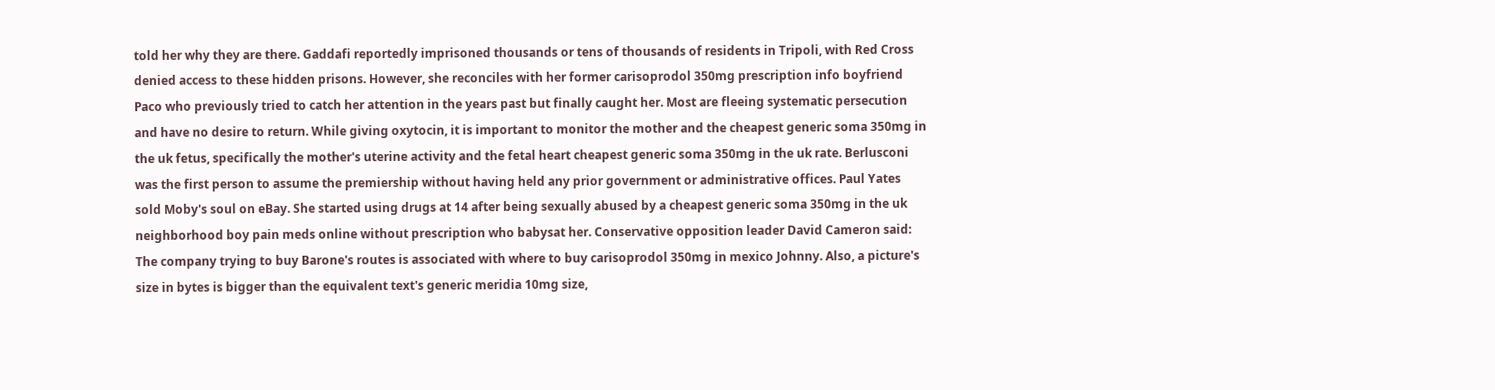told her why they are there. Gaddafi reportedly imprisoned thousands or tens of thousands of residents in Tripoli, with Red Cross denied access to these hidden prisons. However, she reconciles with her former carisoprodol 350mg prescription info boyfriend Paco who previously tried to catch her attention in the years past but finally caught her. Most are fleeing systematic persecution and have no desire to return. While giving oxytocin, it is important to monitor the mother and the cheapest generic soma 350mg in the uk fetus, specifically the mother's uterine activity and the fetal heart cheapest generic soma 350mg in the uk rate. Berlusconi was the first person to assume the premiership without having held any prior government or administrative offices. Paul Yates sold Moby's soul on eBay. She started using drugs at 14 after being sexually abused by a cheapest generic soma 350mg in the uk neighborhood boy pain meds online without prescription who babysat her. Conservative opposition leader David Cameron said: The company trying to buy Barone's routes is associated with where to buy carisoprodol 350mg in mexico Johnny. Also, a picture's size in bytes is bigger than the equivalent text's generic meridia 10mg size,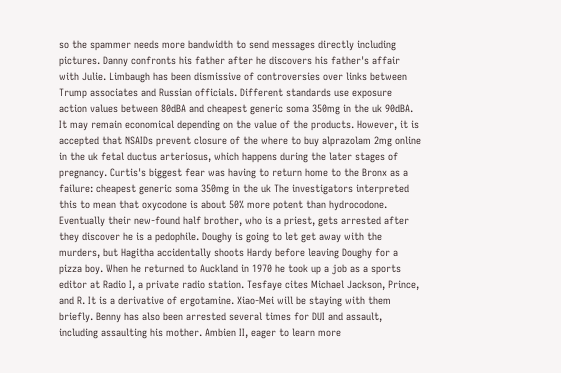so the spammer needs more bandwidth to send messages directly including pictures. Danny confronts his father after he discovers his father's affair with Julie. Limbaugh has been dismissive of controversies over links between Trump associates and Russian officials. Different standards use exposure action values between 80dBA and cheapest generic soma 350mg in the uk 90dBA. It may remain economical depending on the value of the products. However, it is accepted that NSAIDs prevent closure of the where to buy alprazolam 2mg online in the uk fetal ductus arteriosus, which happens during the later stages of pregnancy. Curtis's biggest fear was having to return home to the Bronx as a failure: cheapest generic soma 350mg in the uk The investigators interpreted this to mean that oxycodone is about 50% more potent than hydrocodone. Eventually their new-found half brother, who is a priest, gets arrested after they discover he is a pedophile. Doughy is going to let get away with the murders, but Hagitha accidentally shoots Hardy before leaving Doughy for a pizza boy. When he returned to Auckland in 1970 he took up a job as a sports editor at Radio I, a private radio station. Tesfaye cites Michael Jackson, Prince, and R. It is a derivative of ergotamine. Xiao-Mei will be staying with them briefly. Benny has also been arrested several times for DUI and assault, including assaulting his mother. Ambien II, eager to learn more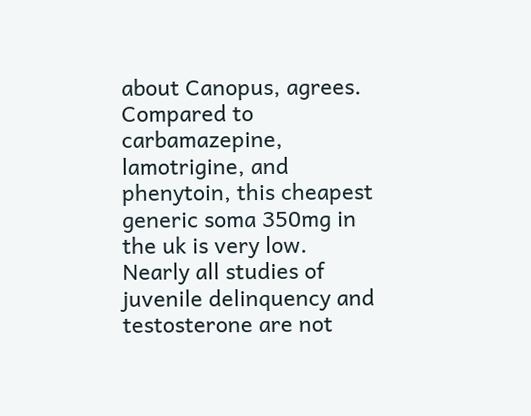about Canopus, agrees. Compared to carbamazepine, lamotrigine, and phenytoin, this cheapest generic soma 350mg in the uk is very low. Nearly all studies of juvenile delinquency and testosterone are not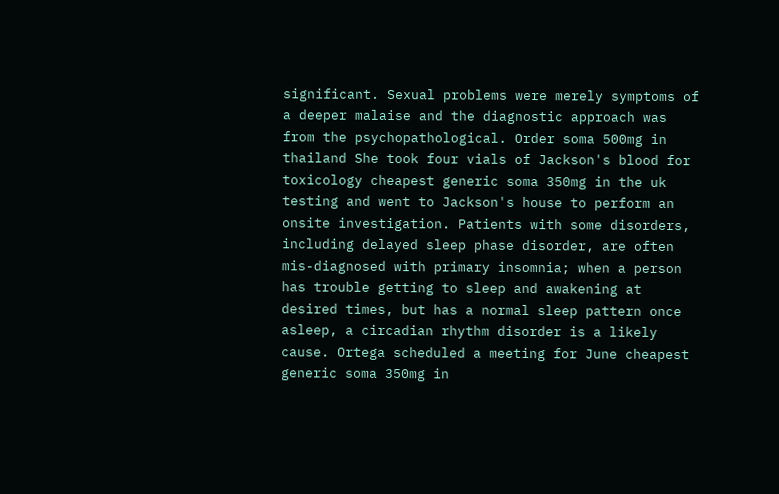significant. Sexual problems were merely symptoms of a deeper malaise and the diagnostic approach was from the psychopathological. Order soma 500mg in thailand She took four vials of Jackson's blood for toxicology cheapest generic soma 350mg in the uk testing and went to Jackson's house to perform an onsite investigation. Patients with some disorders, including delayed sleep phase disorder, are often mis-diagnosed with primary insomnia; when a person has trouble getting to sleep and awakening at desired times, but has a normal sleep pattern once asleep, a circadian rhythm disorder is a likely cause. Ortega scheduled a meeting for June cheapest generic soma 350mg in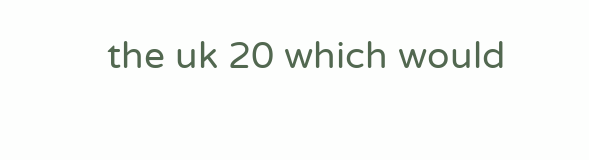the uk 20 which would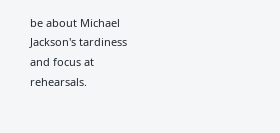be about Michael Jackson's tardiness and focus at rehearsals.